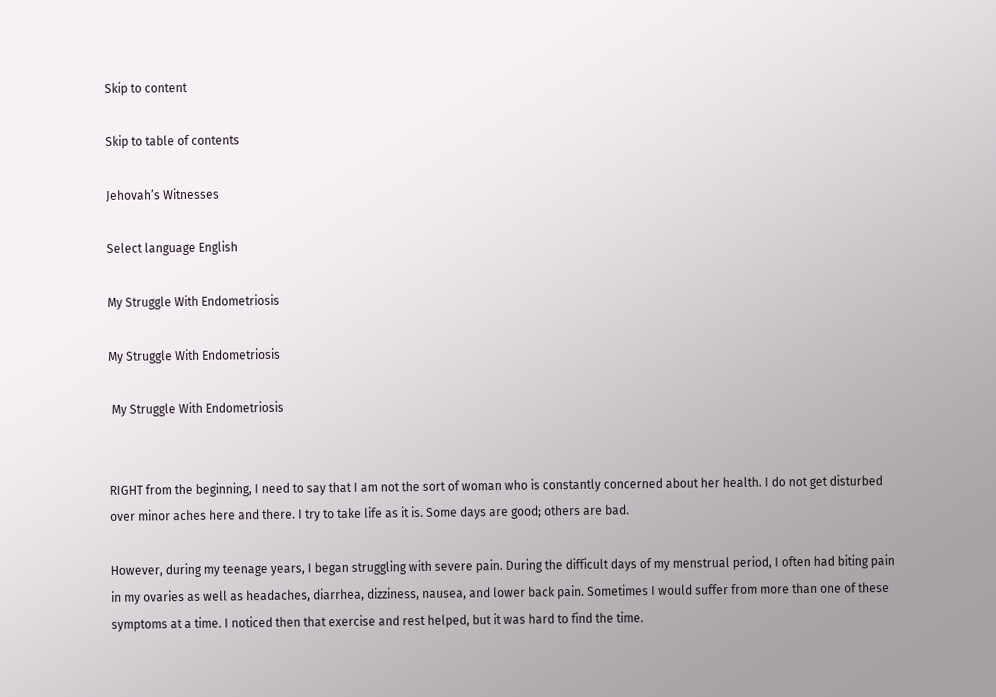Skip to content

Skip to table of contents

Jehovah’s Witnesses

Select language English

My Struggle With Endometriosis

My Struggle With Endometriosis

 My Struggle With Endometriosis


RIGHT from the beginning, I need to say that I am not the sort of woman who is constantly concerned about her health. I do not get disturbed over minor aches here and there. I try to take life as it is. Some days are good; others are bad.

However, during my teenage years, I began struggling with severe pain. During the difficult days of my menstrual period, I often had biting pain in my ovaries as well as headaches, diarrhea, dizziness, nausea, and lower back pain. Sometimes I would suffer from more than one of these symptoms at a time. I noticed then that exercise and rest helped, but it was hard to find the time.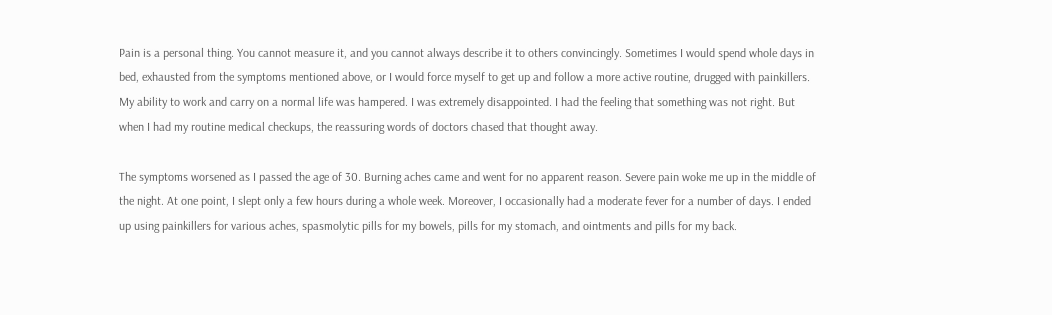Pain is a personal thing. You cannot measure it, and you cannot always describe it to others convincingly. Sometimes I would spend whole days in bed, exhausted from the symptoms mentioned above, or I would force myself to get up and follow a more active routine, drugged with painkillers. My ability to work and carry on a normal life was hampered. I was extremely disappointed. I had the feeling that something was not right. But when I had my routine medical checkups, the reassuring words of doctors chased that thought away.

The symptoms worsened as I passed the age of 30. Burning aches came and went for no apparent reason. Severe pain woke me up in the middle of the night. At one point, I slept only a few hours during a whole week. Moreover, I occasionally had a moderate fever for a number of days. I ended up using painkillers for various aches, spasmolytic pills for my bowels, pills for my stomach, and ointments and pills for my back.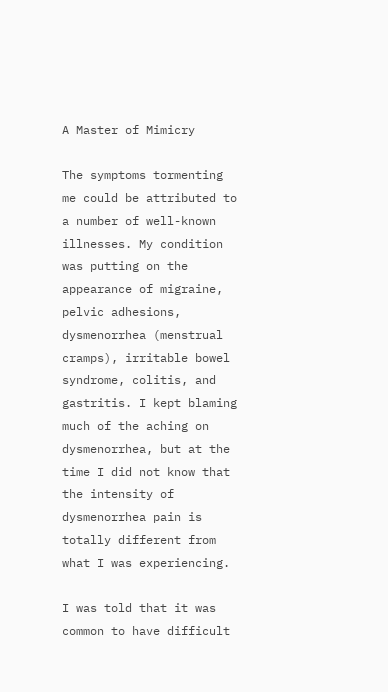A Master of Mimicry

The symptoms tormenting me could be attributed to a number of well-known illnesses. My condition was putting on the appearance of migraine, pelvic adhesions, dysmenorrhea (menstrual cramps), irritable bowel syndrome, colitis, and gastritis. I kept blaming much of the aching on dysmenorrhea, but at the time I did not know that the intensity of dysmenorrhea pain is totally different from what I was experiencing.

I was told that it was common to have difficult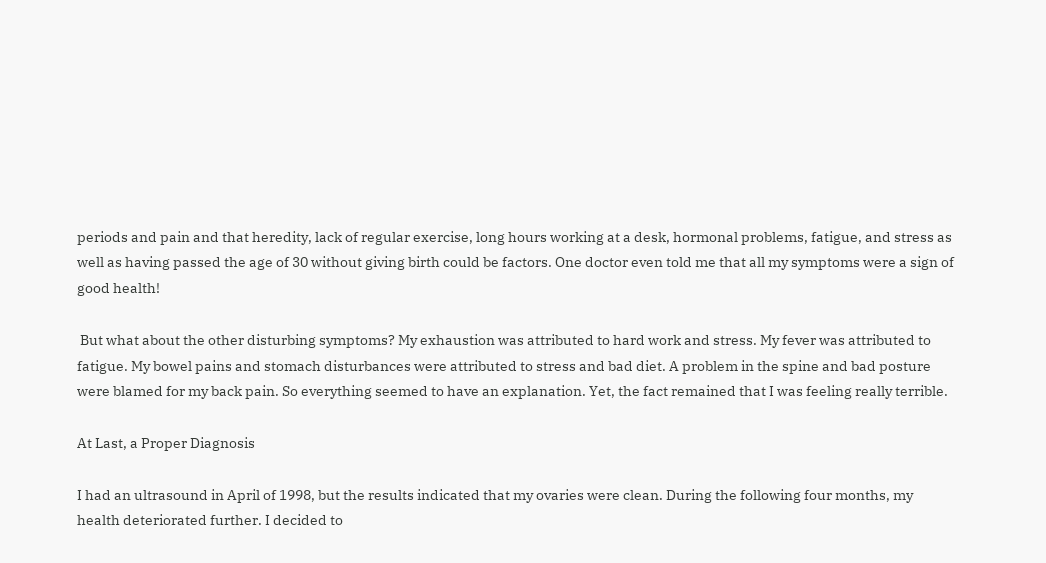periods and pain and that heredity, lack of regular exercise, long hours working at a desk, hormonal problems, fatigue, and stress as well as having passed the age of 30 without giving birth could be factors. One doctor even told me that all my symptoms were a sign of good health!

 But what about the other disturbing symptoms? My exhaustion was attributed to hard work and stress. My fever was attributed to fatigue. My bowel pains and stomach disturbances were attributed to stress and bad diet. A problem in the spine and bad posture were blamed for my back pain. So everything seemed to have an explanation. Yet, the fact remained that I was feeling really terrible.

At Last, a Proper Diagnosis

I had an ultrasound in April of 1998, but the results indicated that my ovaries were clean. During the following four months, my health deteriorated further. I decided to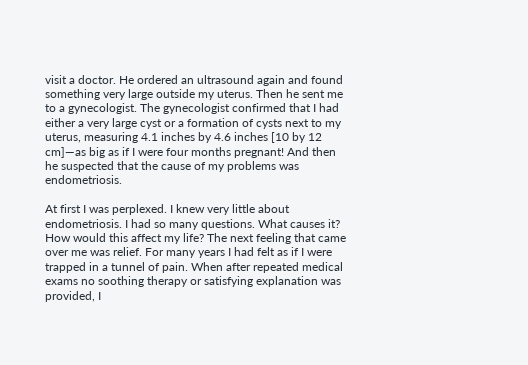visit a doctor. He ordered an ultrasound again and found something very large outside my uterus. Then he sent me to a gynecologist. The gynecologist confirmed that I had either a very large cyst or a formation of cysts next to my uterus, measuring 4.1 inches by 4.6 inches [10 by 12 cm]—as big as if I were four months pregnant! And then he suspected that the cause of my problems was endometriosis.

At first I was perplexed. I knew very little about endometriosis. I had so many questions. What causes it? How would this affect my life? The next feeling that came over me was relief. For many years I had felt as if I were trapped in a tunnel of pain. When after repeated medical exams no soothing therapy or satisfying explanation was provided, I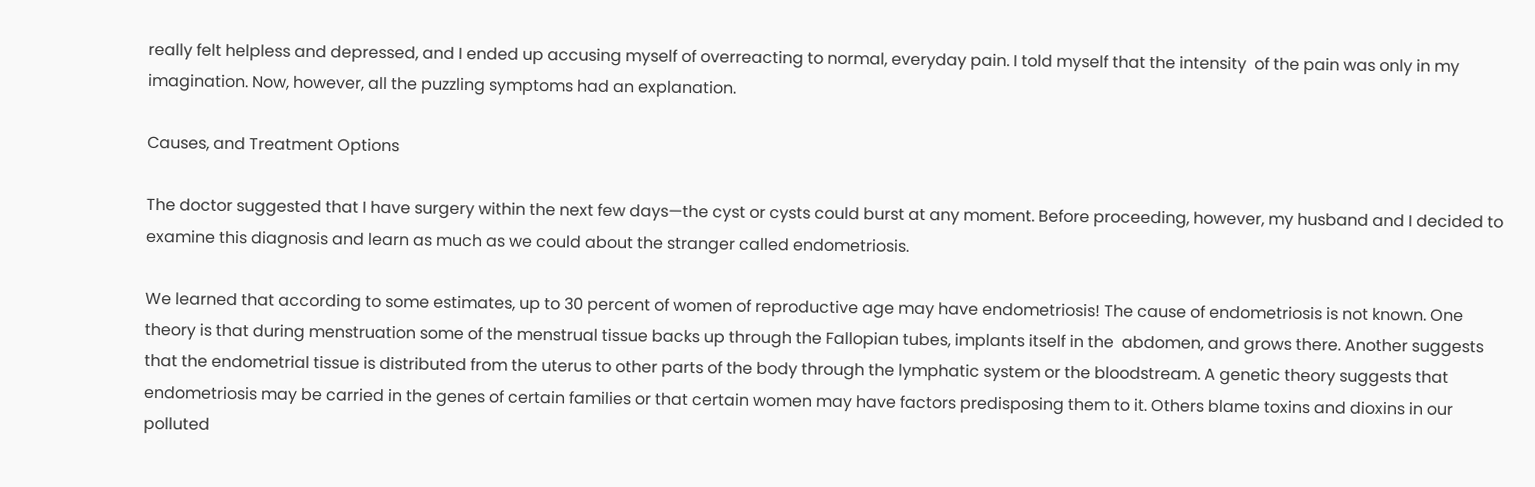really felt helpless and depressed, and I ended up accusing myself of overreacting to normal, everyday pain. I told myself that the intensity  of the pain was only in my imagination. Now, however, all the puzzling symptoms had an explanation.

Causes, and Treatment Options

The doctor suggested that I have surgery within the next few days—the cyst or cysts could burst at any moment. Before proceeding, however, my husband and I decided to examine this diagnosis and learn as much as we could about the stranger called endometriosis.

We learned that according to some estimates, up to 30 percent of women of reproductive age may have endometriosis! The cause of endometriosis is not known. One theory is that during menstruation some of the menstrual tissue backs up through the Fallopian tubes, implants itself in the  abdomen, and grows there. Another suggests that the endometrial tissue is distributed from the uterus to other parts of the body through the lymphatic system or the bloodstream. A genetic theory suggests that endometriosis may be carried in the genes of certain families or that certain women may have factors predisposing them to it. Others blame toxins and dioxins in our polluted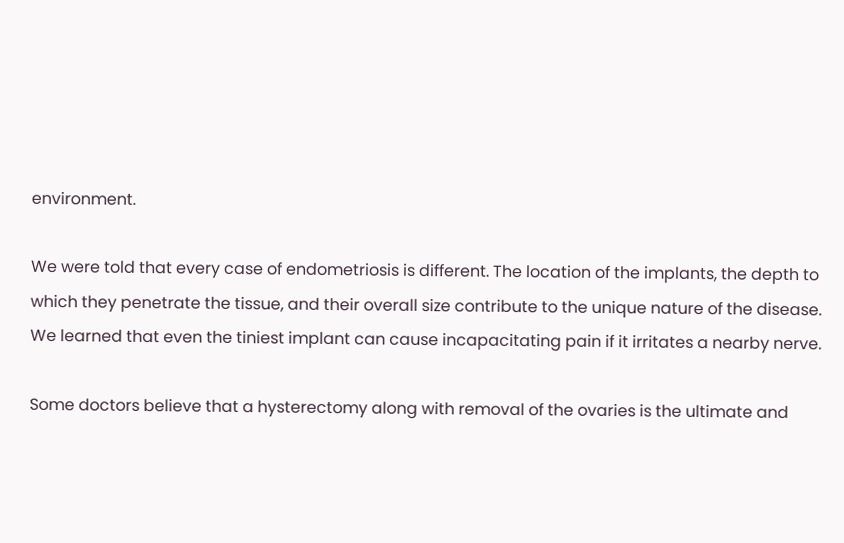environment.

We were told that every case of endometriosis is different. The location of the implants, the depth to which they penetrate the tissue, and their overall size contribute to the unique nature of the disease. We learned that even the tiniest implant can cause incapacitating pain if it irritates a nearby nerve.

Some doctors believe that a hysterectomy along with removal of the ovaries is the ultimate and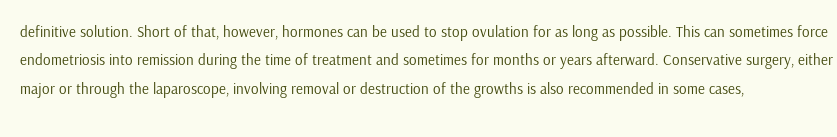definitive solution. Short of that, however, hormones can be used to stop ovulation for as long as possible. This can sometimes force endometriosis into remission during the time of treatment and sometimes for months or years afterward. Conservative surgery, either major or through the laparoscope, involving removal or destruction of the growths is also recommended in some cases,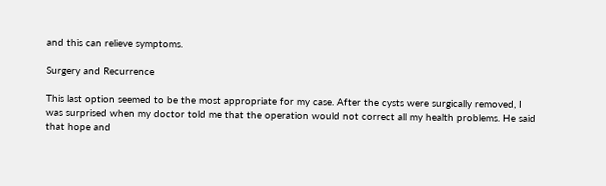and this can relieve symptoms.

Surgery and Recurrence

This last option seemed to be the most appropriate for my case. After the cysts were surgically removed, I was surprised when my doctor told me that the operation would not correct all my health problems. He said that hope and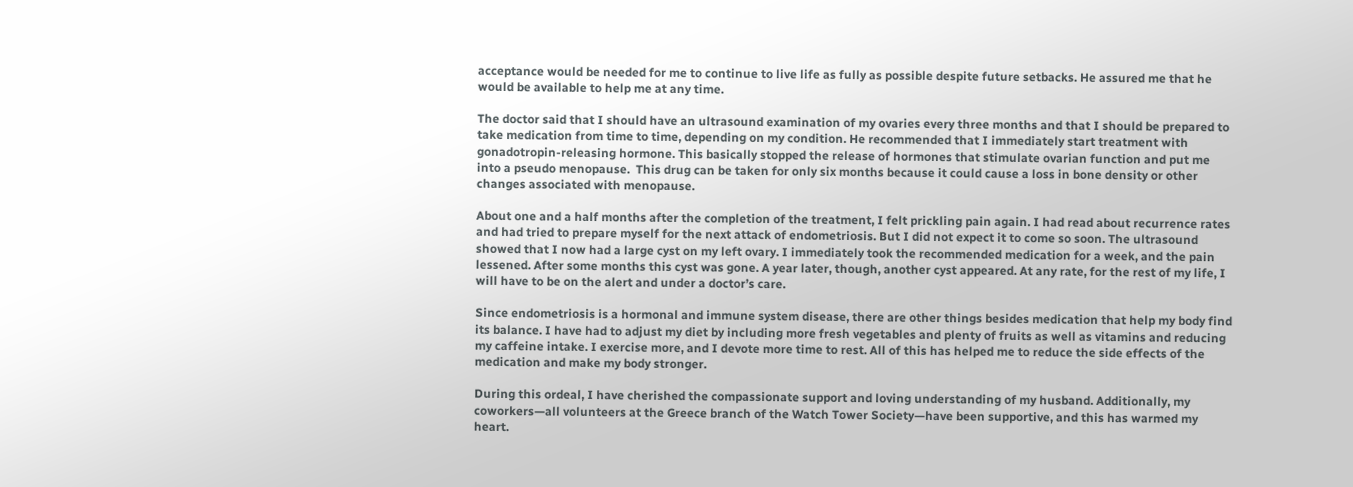acceptance would be needed for me to continue to live life as fully as possible despite future setbacks. He assured me that he would be available to help me at any time.

The doctor said that I should have an ultrasound examination of my ovaries every three months and that I should be prepared to take medication from time to time, depending on my condition. He recommended that I immediately start treatment with gonadotropin-releasing hormone. This basically stopped the release of hormones that stimulate ovarian function and put me into a pseudo menopause.  This drug can be taken for only six months because it could cause a loss in bone density or other changes associated with menopause.

About one and a half months after the completion of the treatment, I felt prickling pain again. I had read about recurrence rates and had tried to prepare myself for the next attack of endometriosis. But I did not expect it to come so soon. The ultrasound showed that I now had a large cyst on my left ovary. I immediately took the recommended medication for a week, and the pain lessened. After some months this cyst was gone. A year later, though, another cyst appeared. At any rate, for the rest of my life, I will have to be on the alert and under a doctor’s care.

Since endometriosis is a hormonal and immune system disease, there are other things besides medication that help my body find its balance. I have had to adjust my diet by including more fresh vegetables and plenty of fruits as well as vitamins and reducing my caffeine intake. I exercise more, and I devote more time to rest. All of this has helped me to reduce the side effects of the medication and make my body stronger.

During this ordeal, I have cherished the compassionate support and loving understanding of my husband. Additionally, my coworkers—all volunteers at the Greece branch of the Watch Tower Society—have been supportive, and this has warmed my heart.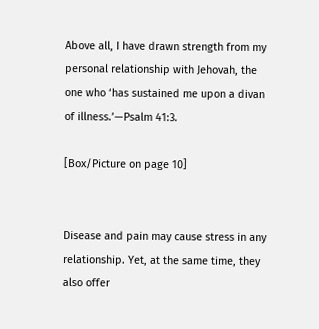Above all, I have drawn strength from my personal relationship with Jehovah, the one who ‘has sustained me upon a divan of illness.’—Psalm 41:3.

[Box/Picture on page 10]


Disease and pain may cause stress in any relationship. Yet, at the same time, they also offer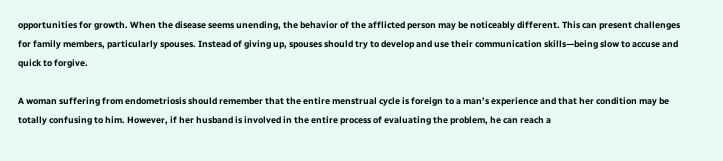opportunities for growth. When the disease seems unending, the behavior of the afflicted person may be noticeably different. This can present challenges for family members, particularly spouses. Instead of giving up, spouses should try to develop and use their communication skills—being slow to accuse and quick to forgive.

A woman suffering from endometriosis should remember that the entire menstrual cycle is foreign to a man’s experience and that her condition may be totally confusing to him. However, if her husband is involved in the entire process of evaluating the problem, he can reach a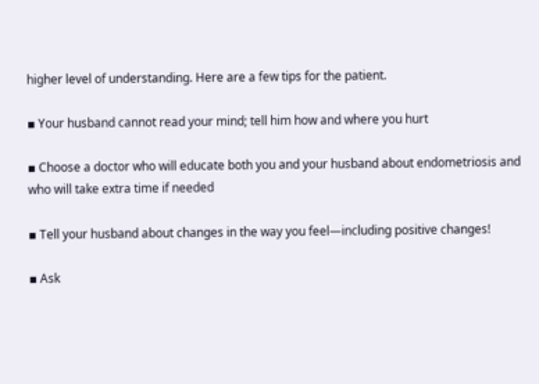higher level of understanding. Here are a few tips for the patient.

▪ Your husband cannot read your mind; tell him how and where you hurt

▪ Choose a doctor who will educate both you and your husband about endometriosis and who will take extra time if needed

▪ Tell your husband about changes in the way you feel—including positive changes!

▪ Ask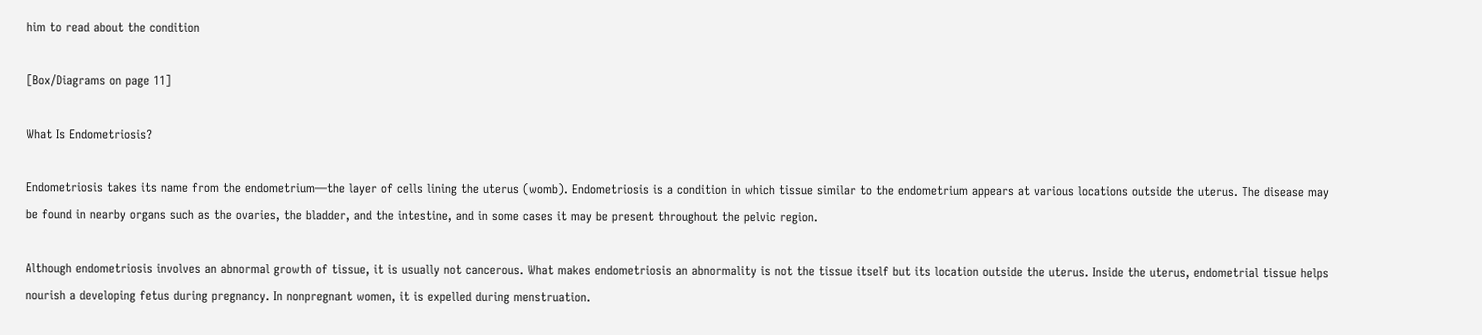him to read about the condition

[Box/Diagrams on page 11]

What Is Endometriosis?

Endometriosis takes its name from the endometrium—the layer of cells lining the uterus (womb). Endometriosis is a condition in which tissue similar to the endometrium appears at various locations outside the uterus. The disease may be found in nearby organs such as the ovaries, the bladder, and the intestine, and in some cases it may be present throughout the pelvic region.

Although endometriosis involves an abnormal growth of tissue, it is usually not cancerous. What makes endometriosis an abnormality is not the tissue itself but its location outside the uterus. Inside the uterus, endometrial tissue helps nourish a developing fetus during pregnancy. In nonpregnant women, it is expelled during menstruation.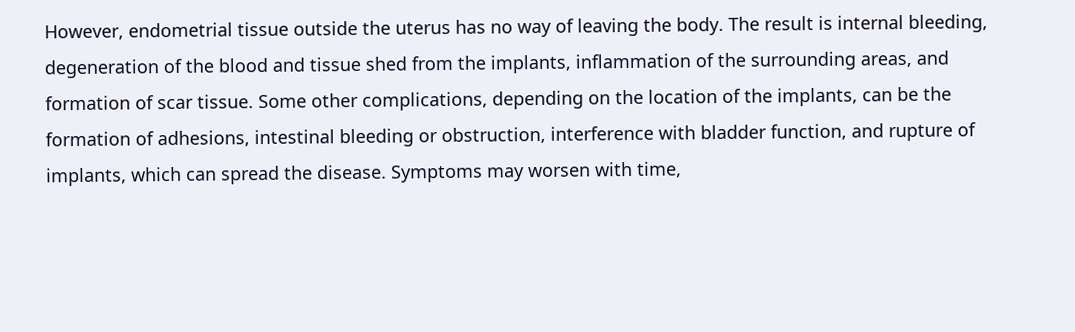However, endometrial tissue outside the uterus has no way of leaving the body. The result is internal bleeding, degeneration of the blood and tissue shed from the implants, inflammation of the surrounding areas, and formation of scar tissue. Some other complications, depending on the location of the implants, can be the formation of adhesions, intestinal bleeding or obstruction, interference with bladder function, and rupture of implants, which can spread the disease. Symptoms may worsen with time,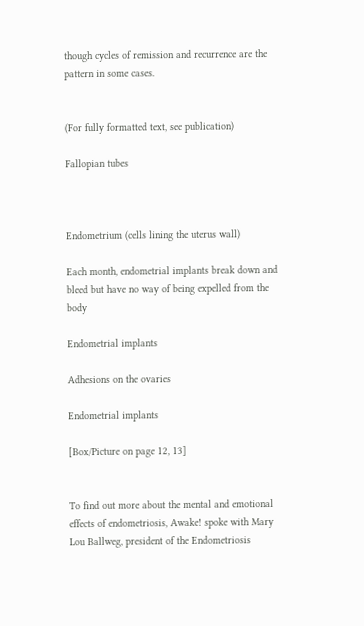though cycles of remission and recurrence are the pattern in some cases.


(For fully formatted text, see publication)

Fallopian tubes



Endometrium (cells lining the uterus wall)

Each month, endometrial implants break down and bleed but have no way of being expelled from the body

Endometrial implants

Adhesions on the ovaries

Endometrial implants

[Box/Picture on page 12, 13]


To find out more about the mental and emotional effects of endometriosis, Awake! spoke with Mary Lou Ballweg, president of the Endometriosis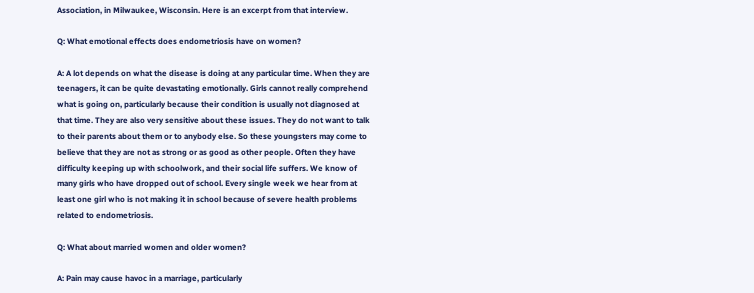Association, in Milwaukee, Wisconsin. Here is an excerpt from that interview.

Q: What emotional effects does endometriosis have on women?

A: A lot depends on what the disease is doing at any particular time. When they are teenagers, it can be quite devastating emotionally. Girls cannot really comprehend what is going on, particularly because their condition is usually not diagnosed at that time. They are also very sensitive about these issues. They do not want to talk to their parents about them or to anybody else. So these youngsters may come to believe that they are not as strong or as good as other people. Often they have difficulty keeping up with schoolwork, and their social life suffers. We know of many girls who have dropped out of school. Every single week we hear from at least one girl who is not making it in school because of severe health problems related to endometriosis.

Q: What about married women and older women?

A: Pain may cause havoc in a marriage, particularly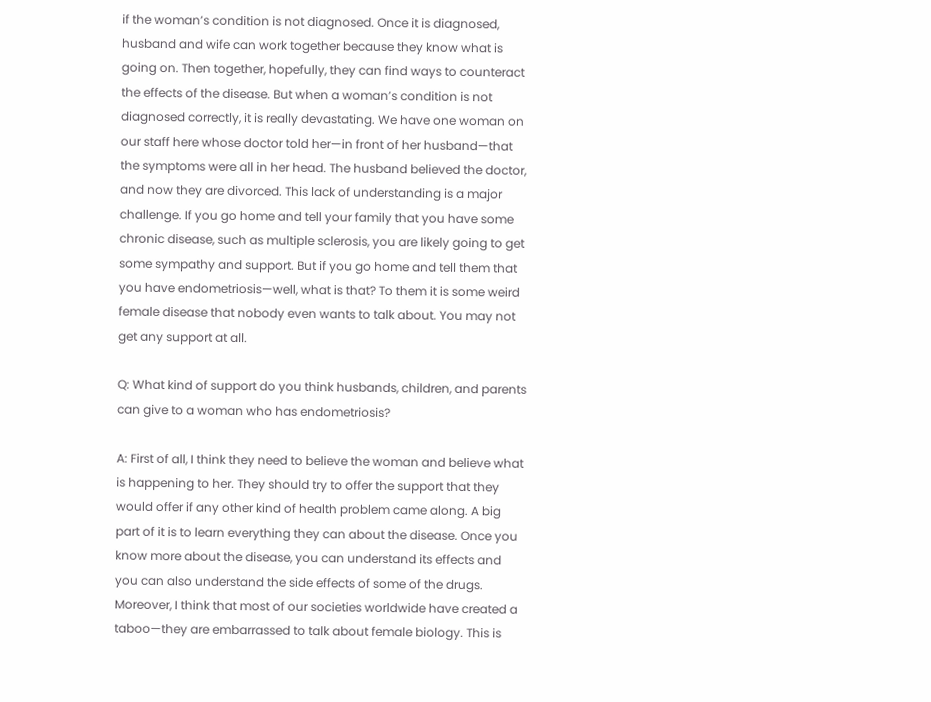if the woman’s condition is not diagnosed. Once it is diagnosed, husband and wife can work together because they know what is going on. Then together, hopefully, they can find ways to counteract the effects of the disease. But when a woman’s condition is not diagnosed correctly, it is really devastating. We have one woman on our staff here whose doctor told her—in front of her husband—that the symptoms were all in her head. The husband believed the doctor, and now they are divorced. This lack of understanding is a major challenge. If you go home and tell your family that you have some chronic disease, such as multiple sclerosis, you are likely going to get some sympathy and support. But if you go home and tell them that you have endometriosis—well, what is that? To them it is some weird female disease that nobody even wants to talk about. You may not get any support at all.

Q: What kind of support do you think husbands, children, and parents can give to a woman who has endometriosis?

A: First of all, I think they need to believe the woman and believe what is happening to her. They should try to offer the support that they would offer if any other kind of health problem came along. A big part of it is to learn everything they can about the disease. Once you know more about the disease, you can understand its effects and you can also understand the side effects of some of the drugs. Moreover, I think that most of our societies worldwide have created a taboo—they are embarrassed to talk about female biology. This is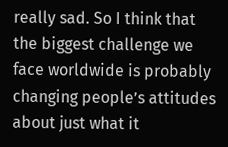really sad. So I think that the biggest challenge we face worldwide is probably changing people’s attitudes about just what it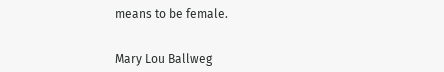means to be female.


Mary Lou Ballweg